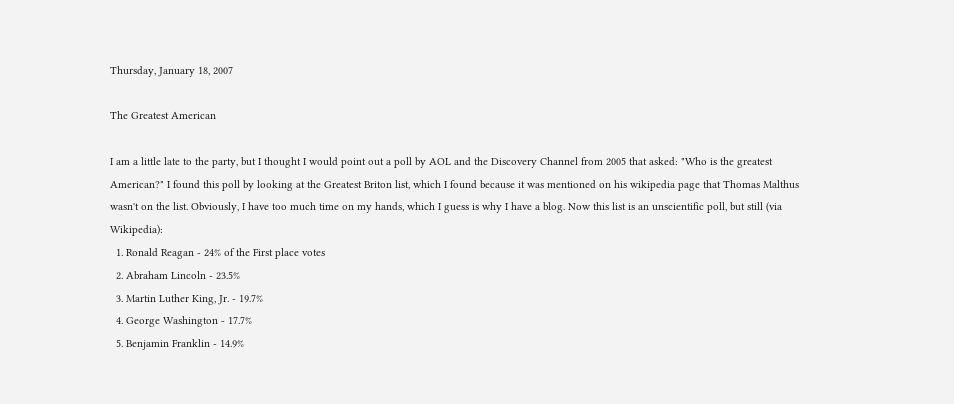Thursday, January 18, 2007

The Greatest American

I am a little late to the party, but I thought I would point out a poll by AOL and the Discovery Channel from 2005 that asked: "Who is the greatest American?" I found this poll by looking at the Greatest Briton list, which I found because it was mentioned on his wikipedia page that Thomas Malthus wasn't on the list. Obviously, I have too much time on my hands, which I guess is why I have a blog. Now this list is an unscientific poll, but still (via Wikipedia):
  1. Ronald Reagan - 24% of the First place votes
  2. Abraham Lincoln - 23.5%
  3. Martin Luther King, Jr. - 19.7%
  4. George Washington - 17.7%
  5. Benjamin Franklin - 14.9%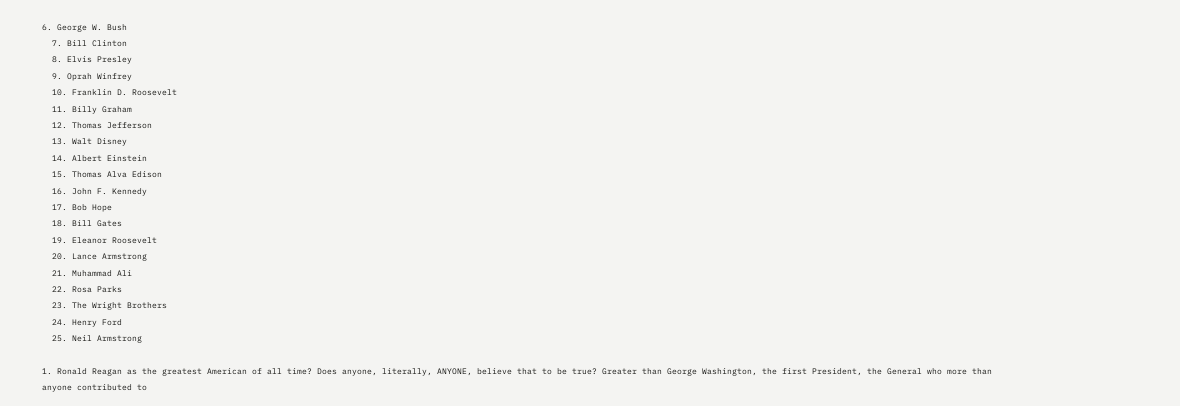6. George W. Bush
  7. Bill Clinton
  8. Elvis Presley
  9. Oprah Winfrey
  10. Franklin D. Roosevelt
  11. Billy Graham
  12. Thomas Jefferson
  13. Walt Disney
  14. Albert Einstein
  15. Thomas Alva Edison
  16. John F. Kennedy
  17. Bob Hope
  18. Bill Gates
  19. Eleanor Roosevelt
  20. Lance Armstrong
  21. Muhammad Ali
  22. Rosa Parks
  23. The Wright Brothers
  24. Henry Ford
  25. Neil Armstrong

1. Ronald Reagan as the greatest American of all time? Does anyone, literally, ANYONE, believe that to be true? Greater than George Washington, the first President, the General who more than anyone contributed to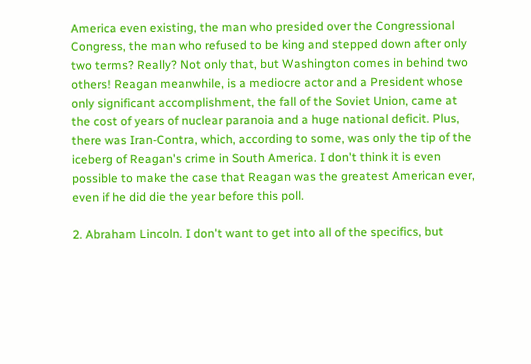America even existing, the man who presided over the Congressional Congress, the man who refused to be king and stepped down after only two terms? Really? Not only that, but Washington comes in behind two others! Reagan meanwhile, is a mediocre actor and a President whose only significant accomplishment, the fall of the Soviet Union, came at the cost of years of nuclear paranoia and a huge national deficit. Plus, there was Iran-Contra, which, according to some, was only the tip of the iceberg of Reagan's crime in South America. I don't think it is even possible to make the case that Reagan was the greatest American ever, even if he did die the year before this poll.

2. Abraham Lincoln. I don't want to get into all of the specifics, but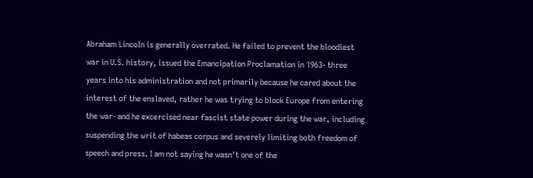Abraham Lincoln is generally overrated. He failed to prevent the bloodiest war in U.S. history, issued the Emancipation Proclamation in 1963- three years into his administration and not primarily because he cared about the interest of the enslaved, rather he was trying to block Europe from entering the war- and he excercised near fascist state power during the war, including suspending the writ of habeas corpus and severely limiting both freedom of speech and press. I am not saying he wasn't one of the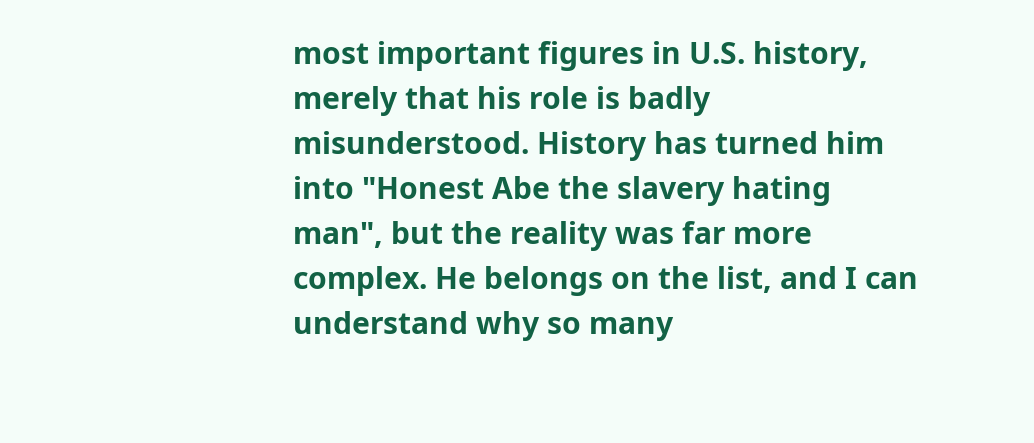most important figures in U.S. history, merely that his role is badly misunderstood. History has turned him into "Honest Abe the slavery hating man", but the reality was far more complex. He belongs on the list, and I can understand why so many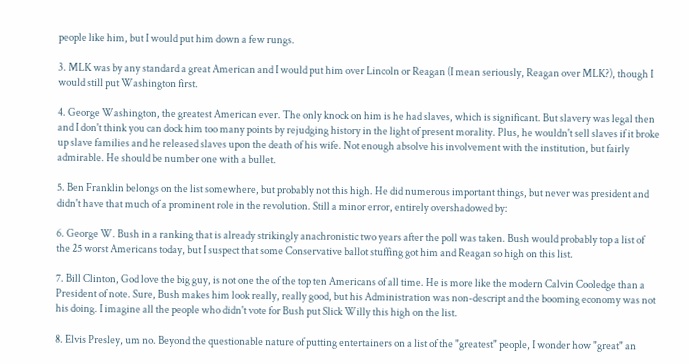people like him, but I would put him down a few rungs.

3. MLK was by any standard a great American and I would put him over Lincoln or Reagan (I mean seriously, Reagan over MLK?), though I would still put Washington first.

4. George Washington, the greatest American ever. The only knock on him is he had slaves, which is significant. But slavery was legal then and I don't think you can dock him too many points by rejudging history in the light of present morality. Plus, he wouldn't sell slaves if it broke up slave families and he released slaves upon the death of his wife. Not enough absolve his involvement with the institution, but fairly admirable. He should be number one with a bullet.

5. Ben Franklin belongs on the list somewhere, but probably not this high. He did numerous important things, but never was president and didn't have that much of a prominent role in the revolution. Still a minor error, entirely overshadowed by:

6. George W. Bush in a ranking that is already strikingly anachronistic two years after the poll was taken. Bush would probably top a list of the 25 worst Americans today, but I suspect that some Conservative ballot stuffing got him and Reagan so high on this list.

7. Bill Clinton, God love the big guy, is not one the of the top ten Americans of all time. He is more like the modern Calvin Cooledge than a President of note. Sure, Bush makes him look really, really good, but his Administration was non-descript and the booming economy was not his doing. I imagine all the people who didn't vote for Bush put Slick Willy this high on the list.

8. Elvis Presley, um no. Beyond the questionable nature of putting entertainers on a list of the "greatest" people, I wonder how "great" an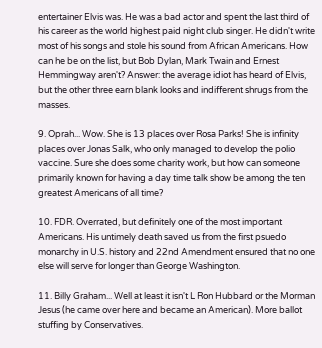entertainer Elvis was. He was a bad actor and spent the last third of his career as the world highest paid night club singer. He didn't write most of his songs and stole his sound from African Americans. How can he be on the list, but Bob Dylan, Mark Twain and Ernest Hemmingway aren't? Answer: the average idiot has heard of Elvis, but the other three earn blank looks and indifferent shrugs from the masses.

9. Oprah... Wow. She is 13 places over Rosa Parks! She is infinity places over Jonas Salk, who only managed to develop the polio vaccine. Sure she does some charity work, but how can someone primarily known for having a day time talk show be among the ten greatest Americans of all time?

10. FDR. Overrated, but definitely one of the most important Americans. His untimely death saved us from the first psuedo monarchy in U.S. history and 22nd Amendment ensured that no one else will serve for longer than George Washington.

11. Billy Graham... Well at least it isn't L Ron Hubbard or the Morman Jesus (he came over here and became an American). More ballot stuffing by Conservatives.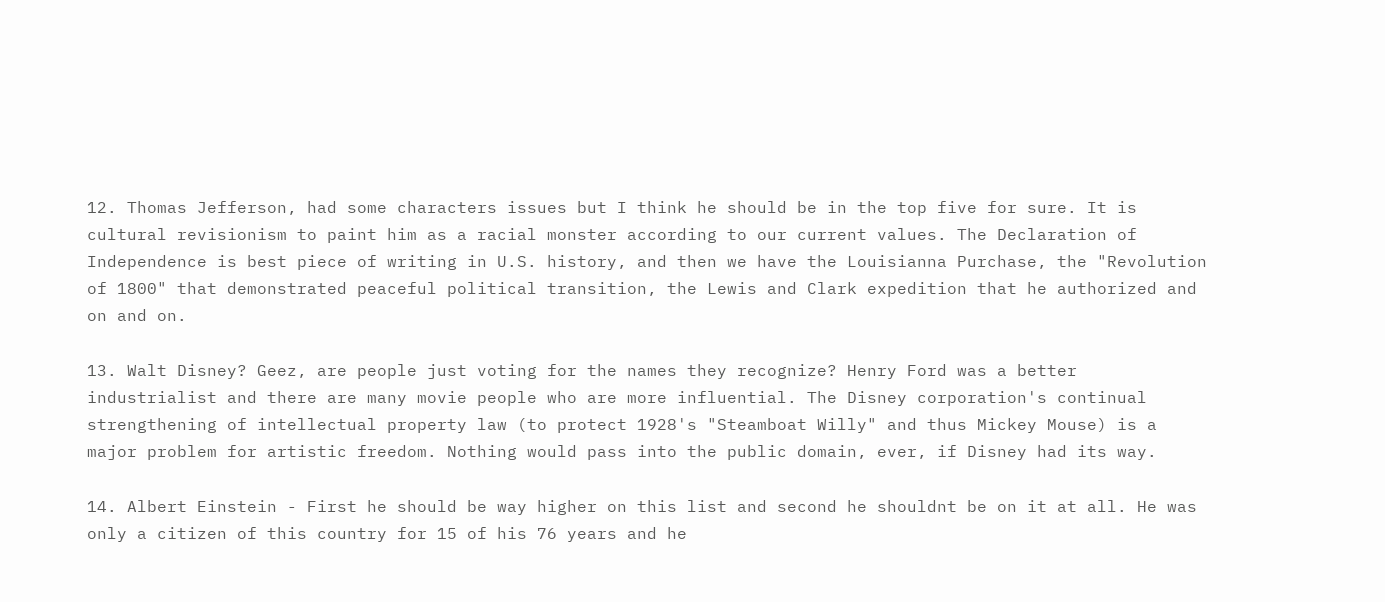12. Thomas Jefferson, had some characters issues but I think he should be in the top five for sure. It is cultural revisionism to paint him as a racial monster according to our current values. The Declaration of Independence is best piece of writing in U.S. history, and then we have the Louisianna Purchase, the "Revolution of 1800" that demonstrated peaceful political transition, the Lewis and Clark expedition that he authorized and on and on.

13. Walt Disney? Geez, are people just voting for the names they recognize? Henry Ford was a better industrialist and there are many movie people who are more influential. The Disney corporation's continual strengthening of intellectual property law (to protect 1928's "Steamboat Willy" and thus Mickey Mouse) is a major problem for artistic freedom. Nothing would pass into the public domain, ever, if Disney had its way.

14. Albert Einstein - First he should be way higher on this list and second he shouldnt be on it at all. He was only a citizen of this country for 15 of his 76 years and he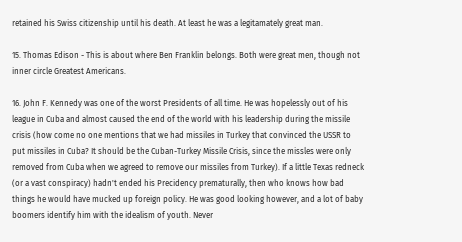retained his Swiss citizenship until his death. At least he was a legitamately great man.

15. Thomas Edison - This is about where Ben Franklin belongs. Both were great men, though not inner circle Greatest Americans.

16. John F. Kennedy was one of the worst Presidents of all time. He was hopelessly out of his league in Cuba and almost caused the end of the world with his leadership during the missile crisis (how come no one mentions that we had missiles in Turkey that convinced the USSR to put missiles in Cuba? It should be the Cuban-Turkey Missile Crisis, since the missles were only removed from Cuba when we agreed to remove our missiles from Turkey). If a little Texas redneck (or a vast conspiracy) hadn't ended his Precidency prematurally, then who knows how bad things he would have mucked up foreign policy. He was good looking however, and a lot of baby boomers identify him with the idealism of youth. Never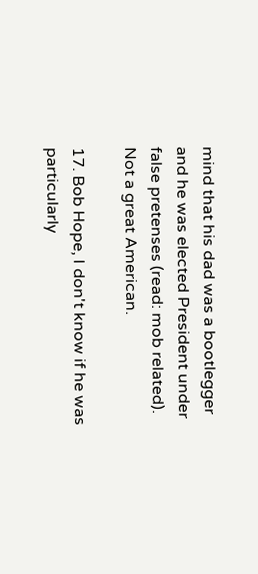mind that his dad was a bootlegger and he was elected President under false pretenses (read: mob related). Not a great American.

17. Bob Hope, I don't know if he was particularly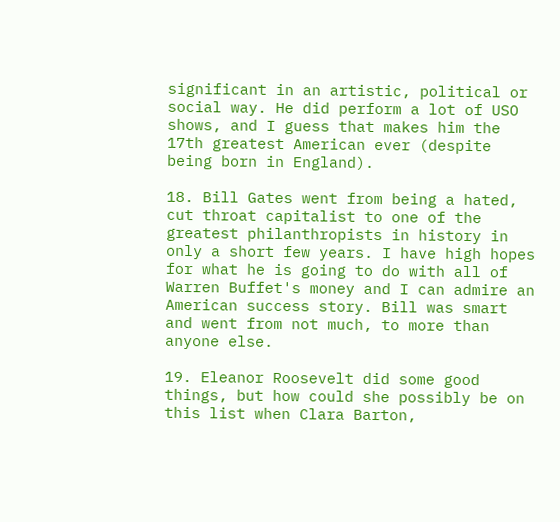significant in an artistic, political or social way. He did perform a lot of USO shows, and I guess that makes him the 17th greatest American ever (despite being born in England).

18. Bill Gates went from being a hated, cut throat capitalist to one of the greatest philanthropists in history in only a short few years. I have high hopes for what he is going to do with all of Warren Buffet's money and I can admire an American success story. Bill was smart and went from not much, to more than anyone else.

19. Eleanor Roosevelt did some good things, but how could she possibly be on this list when Clara Barton,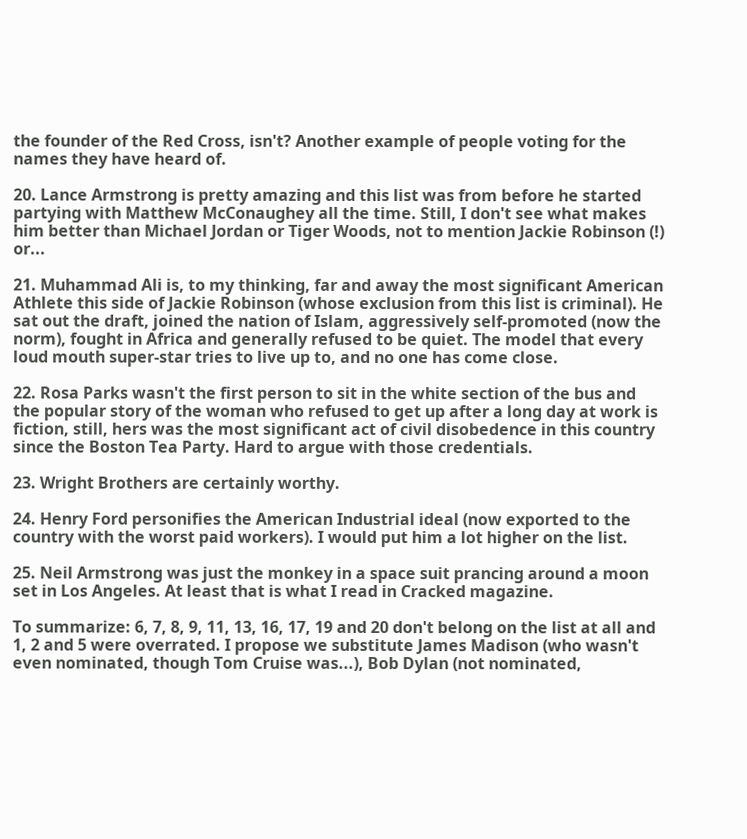the founder of the Red Cross, isn't? Another example of people voting for the names they have heard of.

20. Lance Armstrong is pretty amazing and this list was from before he started partying with Matthew McConaughey all the time. Still, I don't see what makes him better than Michael Jordan or Tiger Woods, not to mention Jackie Robinson (!) or...

21. Muhammad Ali is, to my thinking, far and away the most significant American Athlete this side of Jackie Robinson (whose exclusion from this list is criminal). He sat out the draft, joined the nation of Islam, aggressively self-promoted (now the norm), fought in Africa and generally refused to be quiet. The model that every loud mouth super-star tries to live up to, and no one has come close.

22. Rosa Parks wasn't the first person to sit in the white section of the bus and the popular story of the woman who refused to get up after a long day at work is fiction, still, hers was the most significant act of civil disobedence in this country since the Boston Tea Party. Hard to argue with those credentials.

23. Wright Brothers are certainly worthy.

24. Henry Ford personifies the American Industrial ideal (now exported to the country with the worst paid workers). I would put him a lot higher on the list.

25. Neil Armstrong was just the monkey in a space suit prancing around a moon set in Los Angeles. At least that is what I read in Cracked magazine.

To summarize: 6, 7, 8, 9, 11, 13, 16, 17, 19 and 20 don't belong on the list at all and 1, 2 and 5 were overrated. I propose we substitute James Madison (who wasn't even nominated, though Tom Cruise was...), Bob Dylan (not nominated,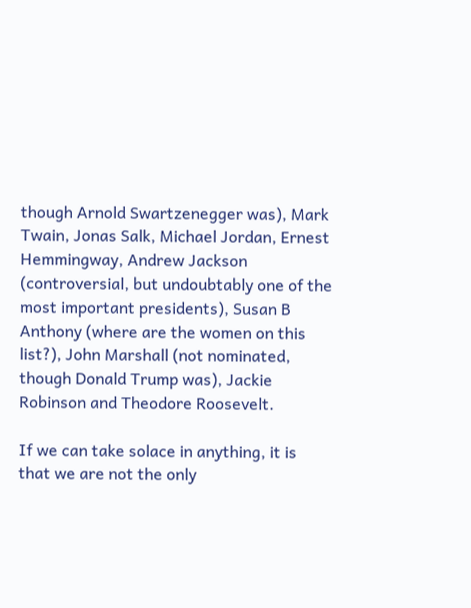though Arnold Swartzenegger was), Mark Twain, Jonas Salk, Michael Jordan, Ernest Hemmingway, Andrew Jackson (controversial, but undoubtably one of the most important presidents), Susan B Anthony (where are the women on this list?), John Marshall (not nominated, though Donald Trump was), Jackie Robinson and Theodore Roosevelt.

If we can take solace in anything, it is that we are not the only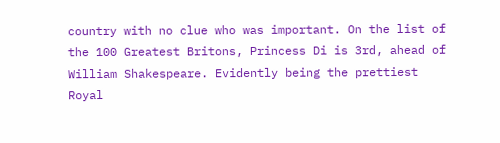country with no clue who was important. On the list of the 100 Greatest Britons, Princess Di is 3rd, ahead of William Shakespeare. Evidently being the prettiest Royal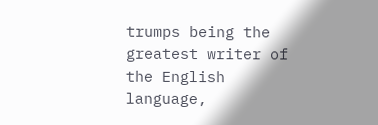trumps being the greatest writer of the English language,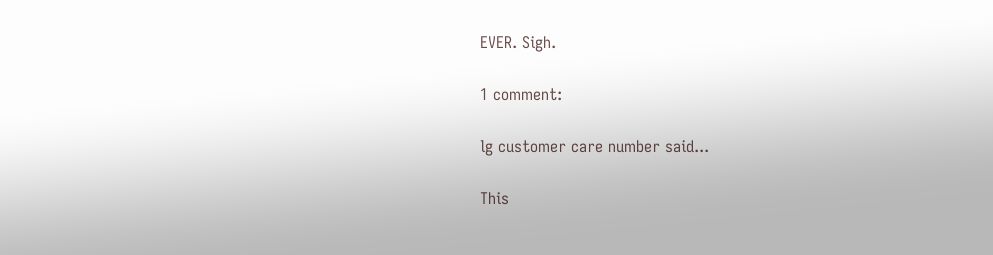EVER. Sigh.

1 comment:

lg customer care number said...

This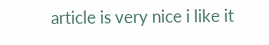article is very nice i like it